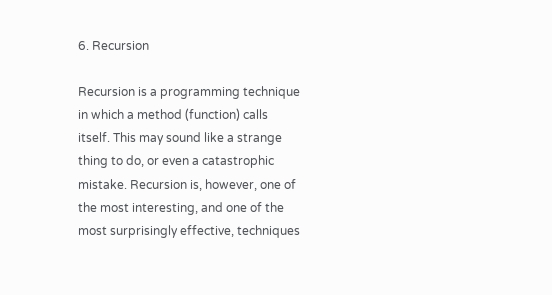6. Recursion

Recursion is a programming technique in which a method (function) calls itself. This may sound like a strange thing to do, or even a catastrophic mistake. Recursion is, however, one of the most interesting, and one of the most surprisingly effective, techniques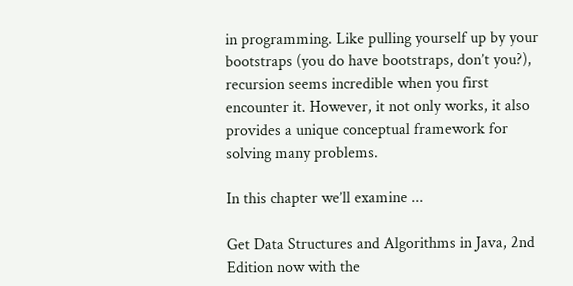in programming. Like pulling yourself up by your bootstraps (you do have bootstraps, don’t you?), recursion seems incredible when you first encounter it. However, it not only works, it also provides a unique conceptual framework for solving many problems.

In this chapter we’ll examine ...

Get Data Structures and Algorithms in Java, 2nd Edition now with the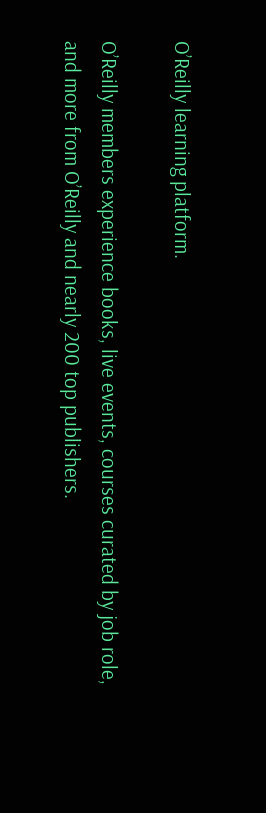O’Reilly learning platform.

O’Reilly members experience books, live events, courses curated by job role, and more from O’Reilly and nearly 200 top publishers.